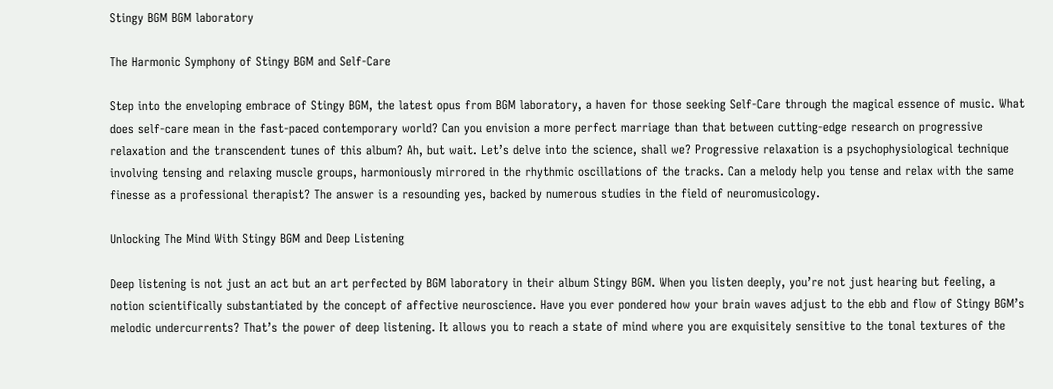Stingy BGM BGM laboratory

The Harmonic Symphony of Stingy BGM and Self-Care

Step into the enveloping embrace of Stingy BGM, the latest opus from BGM laboratory, a haven for those seeking Self-Care through the magical essence of music. What does self-care mean in the fast-paced contemporary world? Can you envision a more perfect marriage than that between cutting-edge research on progressive relaxation and the transcendent tunes of this album? Ah, but wait. Let’s delve into the science, shall we? Progressive relaxation is a psychophysiological technique involving tensing and relaxing muscle groups, harmoniously mirrored in the rhythmic oscillations of the tracks. Can a melody help you tense and relax with the same finesse as a professional therapist? The answer is a resounding yes, backed by numerous studies in the field of neuromusicology.

Unlocking The Mind With Stingy BGM and Deep Listening

Deep listening is not just an act but an art perfected by BGM laboratory in their album Stingy BGM. When you listen deeply, you’re not just hearing but feeling, a notion scientifically substantiated by the concept of affective neuroscience. Have you ever pondered how your brain waves adjust to the ebb and flow of Stingy BGM’s melodic undercurrents? That’s the power of deep listening. It allows you to reach a state of mind where you are exquisitely sensitive to the tonal textures of the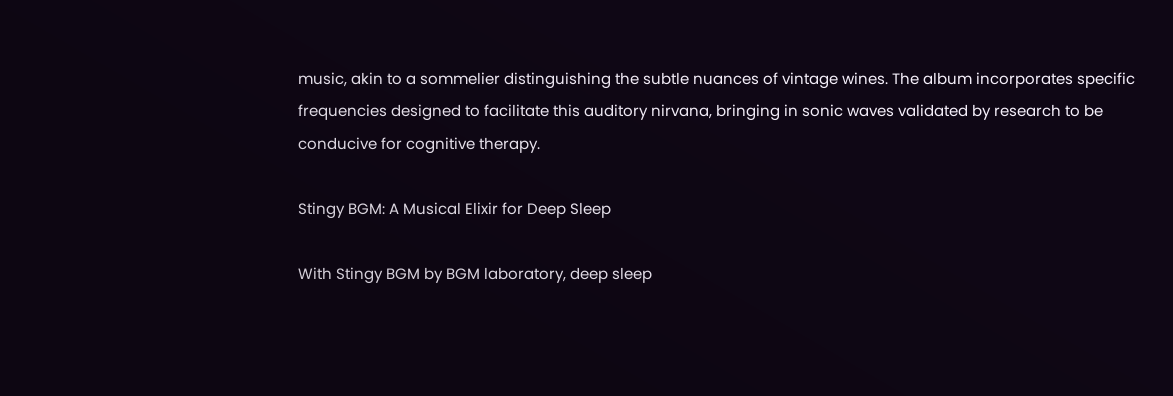music, akin to a sommelier distinguishing the subtle nuances of vintage wines. The album incorporates specific frequencies designed to facilitate this auditory nirvana, bringing in sonic waves validated by research to be conducive for cognitive therapy.

Stingy BGM: A Musical Elixir for Deep Sleep

With Stingy BGM by BGM laboratory, deep sleep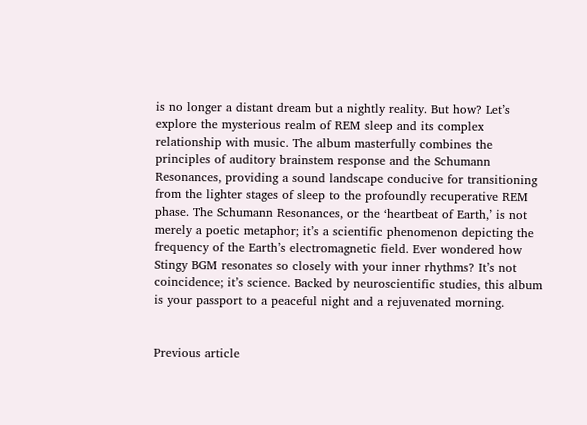is no longer a distant dream but a nightly reality. But how? Let’s explore the mysterious realm of REM sleep and its complex relationship with music. The album masterfully combines the principles of auditory brainstem response and the Schumann Resonances, providing a sound landscape conducive for transitioning from the lighter stages of sleep to the profoundly recuperative REM phase. The Schumann Resonances, or the ‘heartbeat of Earth,’ is not merely a poetic metaphor; it’s a scientific phenomenon depicting the frequency of the Earth’s electromagnetic field. Ever wondered how Stingy BGM resonates so closely with your inner rhythms? It’s not coincidence; it’s science. Backed by neuroscientific studies, this album is your passport to a peaceful night and a rejuvenated morning.


Previous article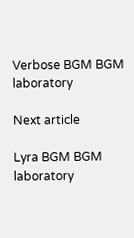Verbose BGM BGM laboratory

Next article

Lyra BGM BGM laboratory